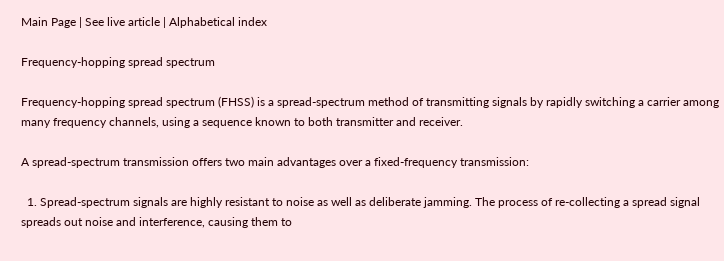Main Page | See live article | Alphabetical index

Frequency-hopping spread spectrum

Frequency-hopping spread spectrum (FHSS) is a spread-spectrum method of transmitting signals by rapidly switching a carrier among many frequency channels, using a sequence known to both transmitter and receiver.

A spread-spectrum transmission offers two main advantages over a fixed-frequency transmission:

  1. Spread-spectrum signals are highly resistant to noise as well as deliberate jamming. The process of re-collecting a spread signal spreads out noise and interference, causing them to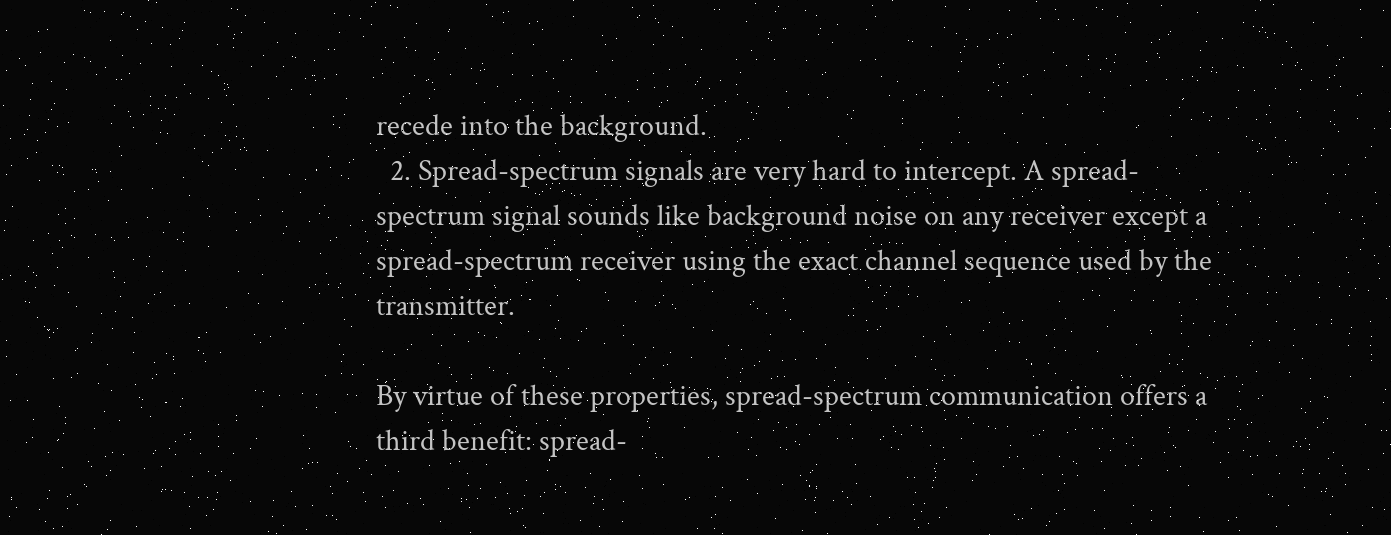recede into the background.
  2. Spread-spectrum signals are very hard to intercept. A spread-spectrum signal sounds like background noise on any receiver except a spread-spectrum receiver using the exact channel sequence used by the transmitter.

By virtue of these properties, spread-spectrum communication offers a third benefit: spread-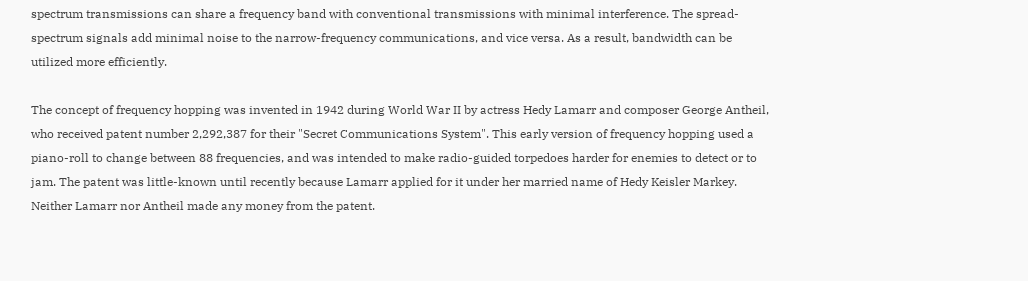spectrum transmissions can share a frequency band with conventional transmissions with minimal interference. The spread-spectrum signals add minimal noise to the narrow-frequency communications, and vice versa. As a result, bandwidth can be utilized more efficiently.

The concept of frequency hopping was invented in 1942 during World War II by actress Hedy Lamarr and composer George Antheil, who received patent number 2,292,387 for their "Secret Communications System". This early version of frequency hopping used a piano-roll to change between 88 frequencies, and was intended to make radio-guided torpedoes harder for enemies to detect or to jam. The patent was little-known until recently because Lamarr applied for it under her married name of Hedy Keisler Markey. Neither Lamarr nor Antheil made any money from the patent.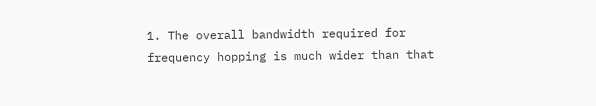1. The overall bandwidth required for frequency hopping is much wider than that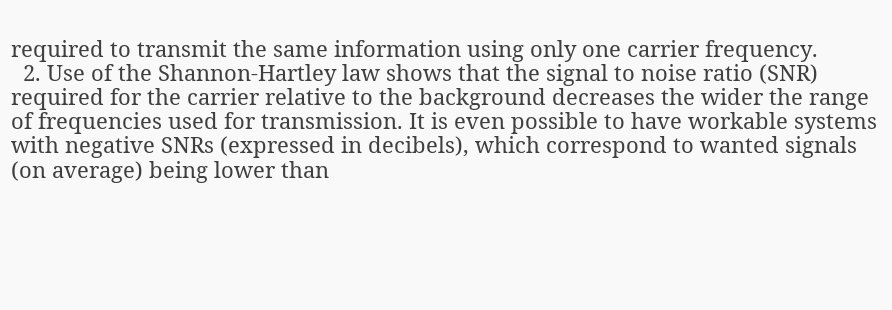required to transmit the same information using only one carrier frequency.
  2. Use of the Shannon-Hartley law shows that the signal to noise ratio (SNR) required for the carrier relative to the background decreases the wider the range of frequencies used for transmission. It is even possible to have workable systems with negative SNRs (expressed in decibels), which correspond to wanted signals (on average) being lower than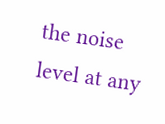the noise level at any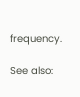frequency.

See also: